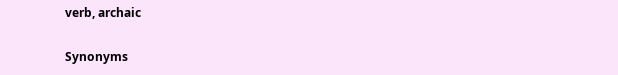verb, archaic

Synonyms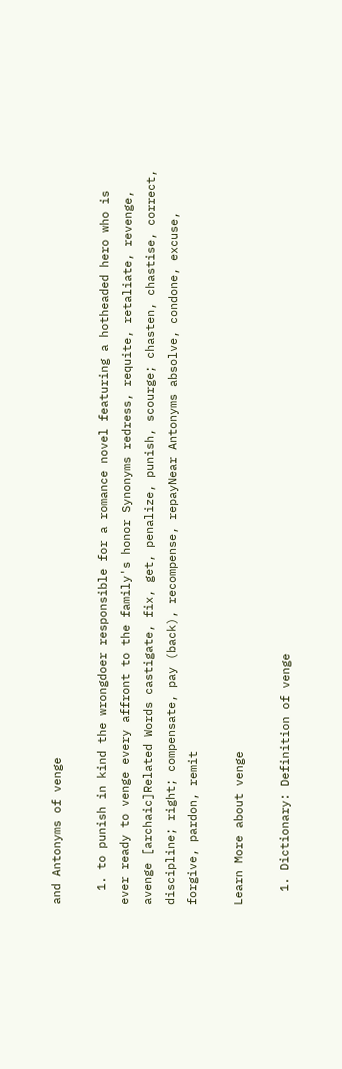and Antonyms of venge

  1. to punish in kind the wrongdoer responsible for a romance novel featuring a hotheaded hero who is ever ready to venge every affront to the family's honor Synonyms redress, requite, retaliate, revenge, avenge [archaic]Related Words castigate, fix, get, penalize, punish, scourge; chasten, chastise, correct, discipline; right; compensate, pay (back), recompense, repayNear Antonyms absolve, condone, excuse, forgive, pardon, remit

Learn More about venge

  1. Dictionary: Definition of venge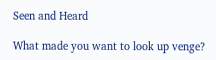Seen and Heard

What made you want to look up venge?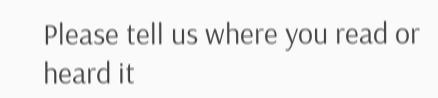Please tell us where you read or heard it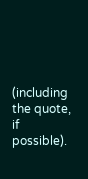(including the quote, if possible).